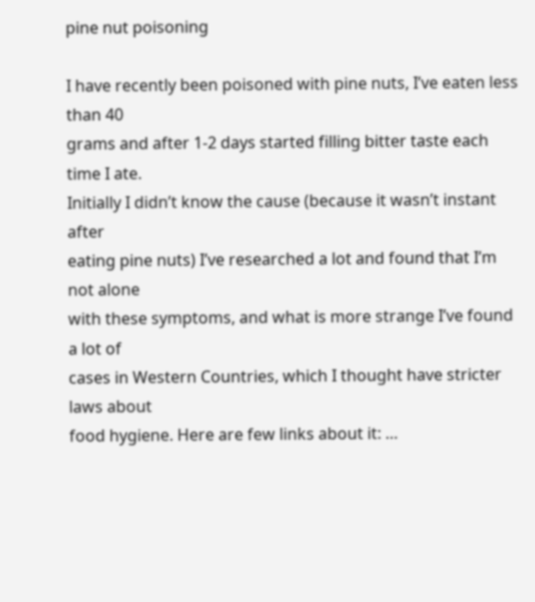pine nut poisoning

I have recently been poisoned with pine nuts, I’ve eaten less than 40
grams and after 1-2 days started filling bitter taste each time I ate.
Initially I didn’t know the cause (because it wasn’t instant after
eating pine nuts) I’ve researched a lot and found that I’m not alone
with these symptoms, and what is more strange I’ve found a lot of
cases in Western Countries, which I thought have stricter laws about
food hygiene. Here are few links about it: …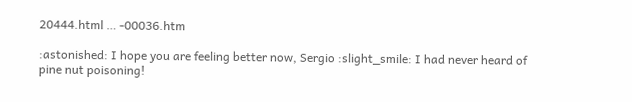20444.html … -00036.htm

:astonished: I hope you are feeling better now, Sergio :slight_smile: I had never heard of pine nut poisoning!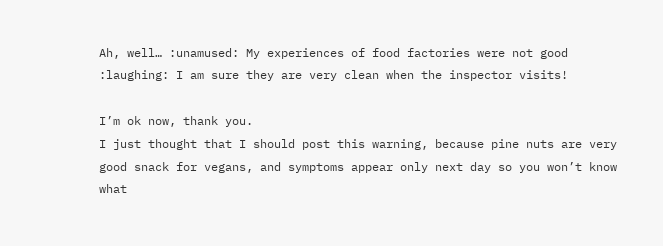Ah, well… :unamused: My experiences of food factories were not good :laughing: I am sure they are very clean when the inspector visits!

I’m ok now, thank you.
I just thought that I should post this warning, because pine nuts are very good snack for vegans, and symptoms appear only next day so you won’t know what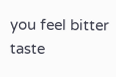you feel bitter taste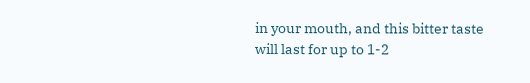in your mouth, and this bitter taste will last for up to 1-2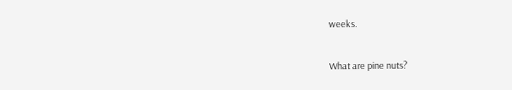weeks.

What are pine nuts?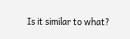Is it similar to what?